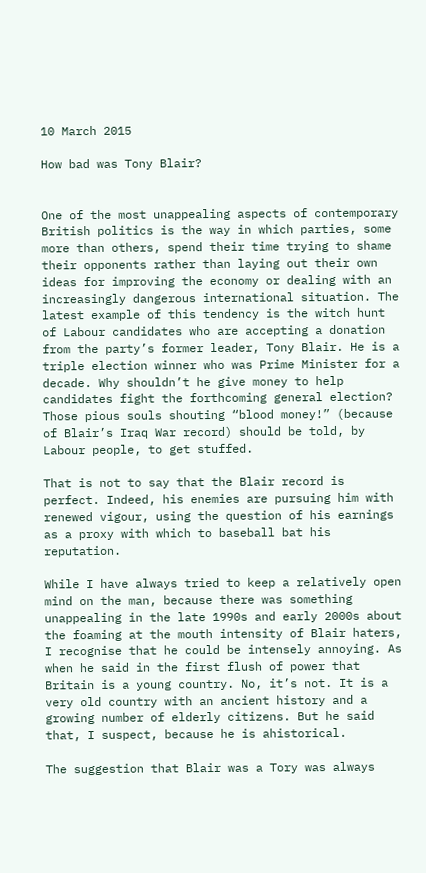10 March 2015

How bad was Tony Blair?


One of the most unappealing aspects of contemporary British politics is the way in which parties, some more than others, spend their time trying to shame their opponents rather than laying out their own ideas for improving the economy or dealing with an increasingly dangerous international situation. The latest example of this tendency is the witch hunt of Labour candidates who are accepting a donation from the party’s former leader, Tony Blair. He is a triple election winner who was Prime Minister for a decade. Why shouldn’t he give money to help candidates fight the forthcoming general election? Those pious souls shouting “blood money!” (because of Blair’s Iraq War record) should be told, by Labour people, to get stuffed.

That is not to say that the Blair record is perfect. Indeed, his enemies are pursuing him with renewed vigour, using the question of his earnings as a proxy with which to baseball bat his reputation.

While I have always tried to keep a relatively open mind on the man, because there was something unappealing in the late 1990s and early 2000s about the foaming at the mouth intensity of Blair haters, I recognise that he could be intensely annoying. As when he said in the first flush of power that Britain is a young country. No, it’s not. It is a very old country with an ancient history and a growing number of elderly citizens. But he said that, I suspect, because he is ahistorical.

The suggestion that Blair was a Tory was always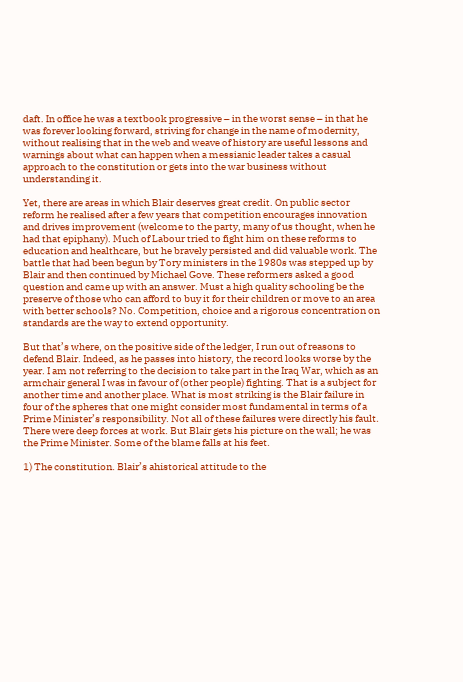daft. In office he was a textbook progressive – in the worst sense – in that he was forever looking forward, striving for change in the name of modernity, without realising that in the web and weave of history are useful lessons and warnings about what can happen when a messianic leader takes a casual approach to the constitution or gets into the war business without understanding it.

Yet, there are areas in which Blair deserves great credit. On public sector reform he realised after a few years that competition encourages innovation and drives improvement (welcome to the party, many of us thought, when he had that epiphany). Much of Labour tried to fight him on these reforms to education and healthcare, but he bravely persisted and did valuable work. The battle that had been begun by Tory ministers in the 1980s was stepped up by Blair and then continued by Michael Gove. These reformers asked a good question and came up with an answer. Must a high quality schooling be the preserve of those who can afford to buy it for their children or move to an area with better schools? No. Competition, choice and a rigorous concentration on standards are the way to extend opportunity.

But that’s where, on the positive side of the ledger, I run out of reasons to defend Blair. Indeed, as he passes into history, the record looks worse by the year. I am not referring to the decision to take part in the Iraq War, which as an armchair general I was in favour of (other people) fighting. That is a subject for another time and another place. What is most striking is the Blair failure in four of the spheres that one might consider most fundamental in terms of a Prime Minister’s responsibility. Not all of these failures were directly his fault. There were deep forces at work. But Blair gets his picture on the wall; he was the Prime Minister. Some of the blame falls at his feet.

1) The constitution. Blair’s ahistorical attitude to the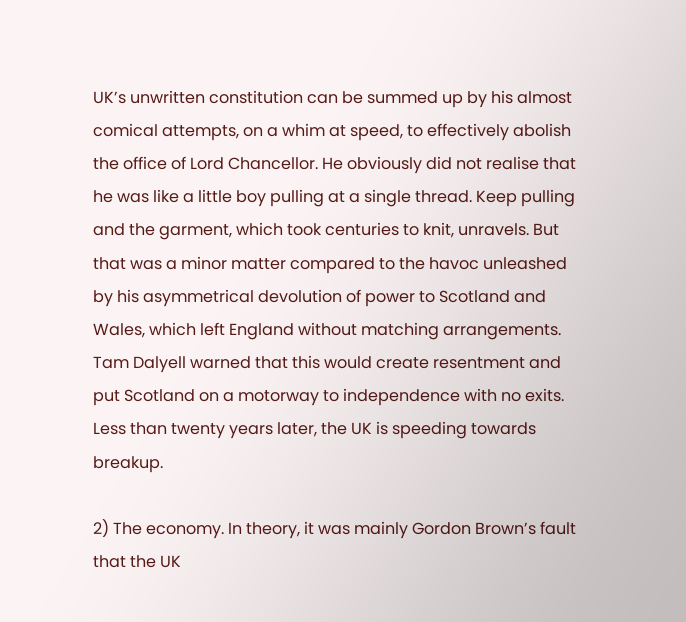UK’s unwritten constitution can be summed up by his almost comical attempts, on a whim at speed, to effectively abolish the office of Lord Chancellor. He obviously did not realise that he was like a little boy pulling at a single thread. Keep pulling and the garment, which took centuries to knit, unravels. But that was a minor matter compared to the havoc unleashed by his asymmetrical devolution of power to Scotland and Wales, which left England without matching arrangements. Tam Dalyell warned that this would create resentment and put Scotland on a motorway to independence with no exits. Less than twenty years later, the UK is speeding towards breakup.

2) The economy. In theory, it was mainly Gordon Brown’s fault that the UK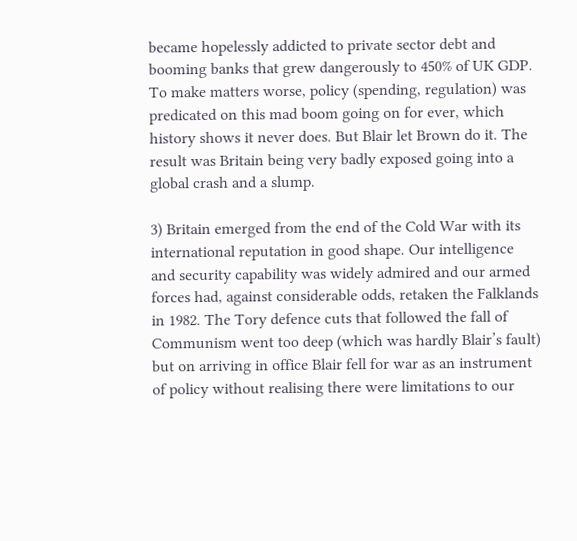became hopelessly addicted to private sector debt and booming banks that grew dangerously to 450% of UK GDP. To make matters worse, policy (spending, regulation) was predicated on this mad boom going on for ever, which history shows it never does. But Blair let Brown do it. The result was Britain being very badly exposed going into a global crash and a slump.

3) Britain emerged from the end of the Cold War with its international reputation in good shape. Our intelligence and security capability was widely admired and our armed forces had, against considerable odds, retaken the Falklands in 1982. The Tory defence cuts that followed the fall of Communism went too deep (which was hardly Blair’s fault) but on arriving in office Blair fell for war as an instrument of policy without realising there were limitations to our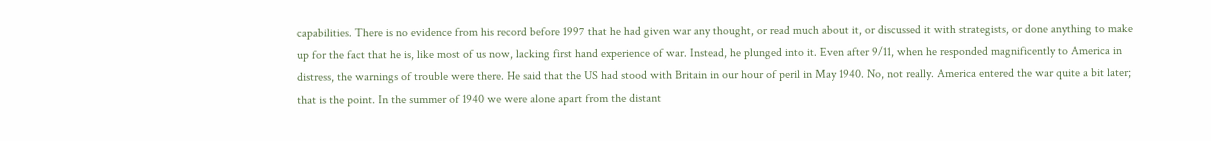capabilities. There is no evidence from his record before 1997 that he had given war any thought, or read much about it, or discussed it with strategists, or done anything to make up for the fact that he is, like most of us now, lacking first hand experience of war. Instead, he plunged into it. Even after 9/11, when he responded magnificently to America in distress, the warnings of trouble were there. He said that the US had stood with Britain in our hour of peril in May 1940. No, not really. America entered the war quite a bit later; that is the point. In the summer of 1940 we were alone apart from the distant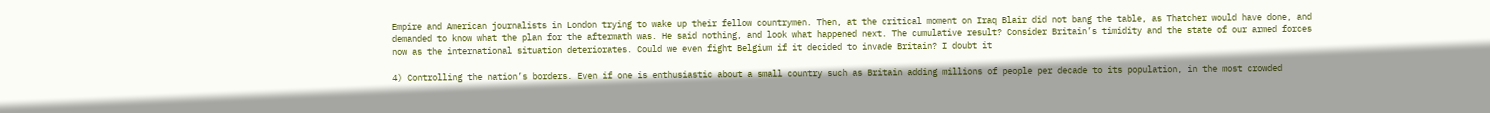Empire and American journalists in London trying to wake up their fellow countrymen. Then, at the critical moment on Iraq Blair did not bang the table, as Thatcher would have done, and demanded to know what the plan for the aftermath was. He said nothing, and look what happened next. The cumulative result? Consider Britain’s timidity and the state of our armed forces now as the international situation deteriorates. Could we even fight Belgium if it decided to invade Britain? I doubt it

4) Controlling the nation’s borders. Even if one is enthusiastic about a small country such as Britain adding millions of people per decade to its population, in the most crowded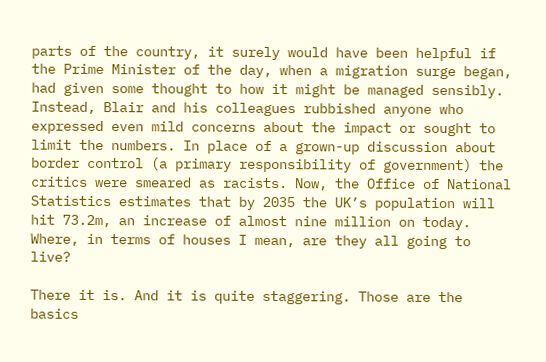parts of the country, it surely would have been helpful if the Prime Minister of the day, when a migration surge began, had given some thought to how it might be managed sensibly. Instead, Blair and his colleagues rubbished anyone who expressed even mild concerns about the impact or sought to limit the numbers. In place of a grown-up discussion about border control (a primary responsibility of government) the critics were smeared as racists. Now, the Office of National Statistics estimates that by 2035 the UK’s population will hit 73.2m, an increase of almost nine million on today. Where, in terms of houses I mean, are they all going to live?

There it is. And it is quite staggering. Those are the basics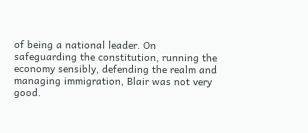of being a national leader. On safeguarding the constitution, running the economy sensibly, defending the realm and managing immigration, Blair was not very good.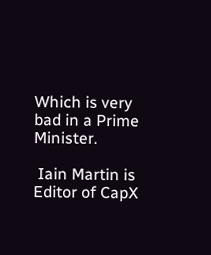Which is very bad in a Prime Minister.

 Iain Martin is Editor of CapX